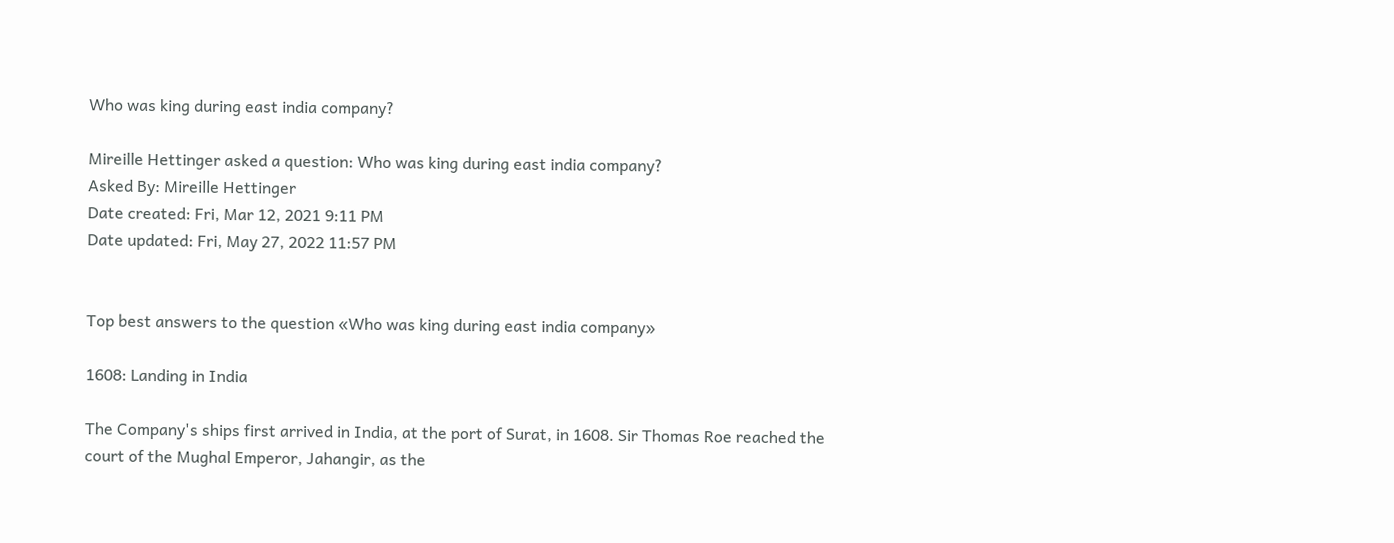Who was king during east india company?

Mireille Hettinger asked a question: Who was king during east india company?
Asked By: Mireille Hettinger
Date created: Fri, Mar 12, 2021 9:11 PM
Date updated: Fri, May 27, 2022 11:57 PM


Top best answers to the question «Who was king during east india company»

1608: Landing in India

The Company's ships first arrived in India, at the port of Surat, in 1608. Sir Thomas Roe reached the court of the Mughal Emperor, Jahangir, as the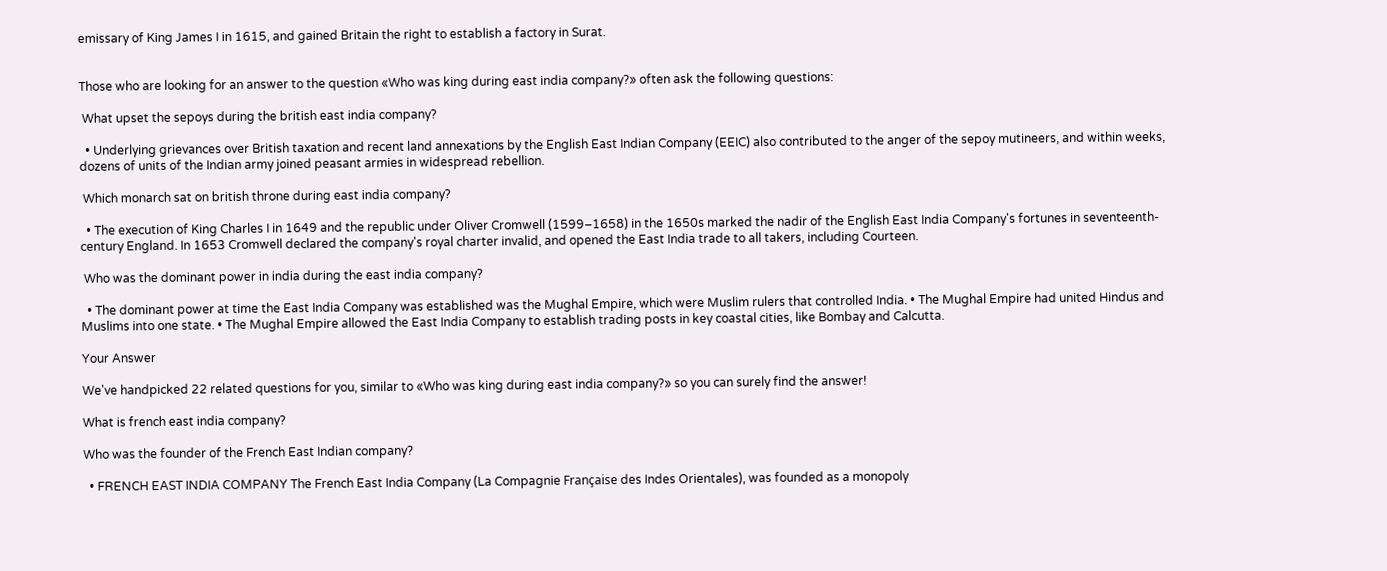emissary of King James I in 1615, and gained Britain the right to establish a factory in Surat.


Those who are looking for an answer to the question «Who was king during east india company?» often ask the following questions:

 What upset the sepoys during the british east india company?

  • Underlying grievances over British taxation and recent land annexations by the English East Indian Company (EEIC) also contributed to the anger of the sepoy mutineers, and within weeks, dozens of units of the Indian army joined peasant armies in widespread rebellion.

 Which monarch sat on british throne during east india company?

  • The execution of King Charles I in 1649 and the republic under Oliver Cromwell (1599–1658) in the 1650s marked the nadir of the English East India Company's fortunes in seventeenth-century England. In 1653 Cromwell declared the company's royal charter invalid, and opened the East India trade to all takers, including Courteen.

 Who was the dominant power in india during the east india company?

  • The dominant power at time the East India Company was established was the Mughal Empire, which were Muslim rulers that controlled India. • The Mughal Empire had united Hindus and Muslims into one state. • The Mughal Empire allowed the East India Company to establish trading posts in key coastal cities, like Bombay and Calcutta.

Your Answer

We've handpicked 22 related questions for you, similar to «Who was king during east india company?» so you can surely find the answer!

What is french east india company?

Who was the founder of the French East Indian company?

  • FRENCH EAST INDIA COMPANY The French East India Company (La Compagnie Française des Indes Orientales), was founded as a monopoly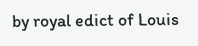by royal edict of Louis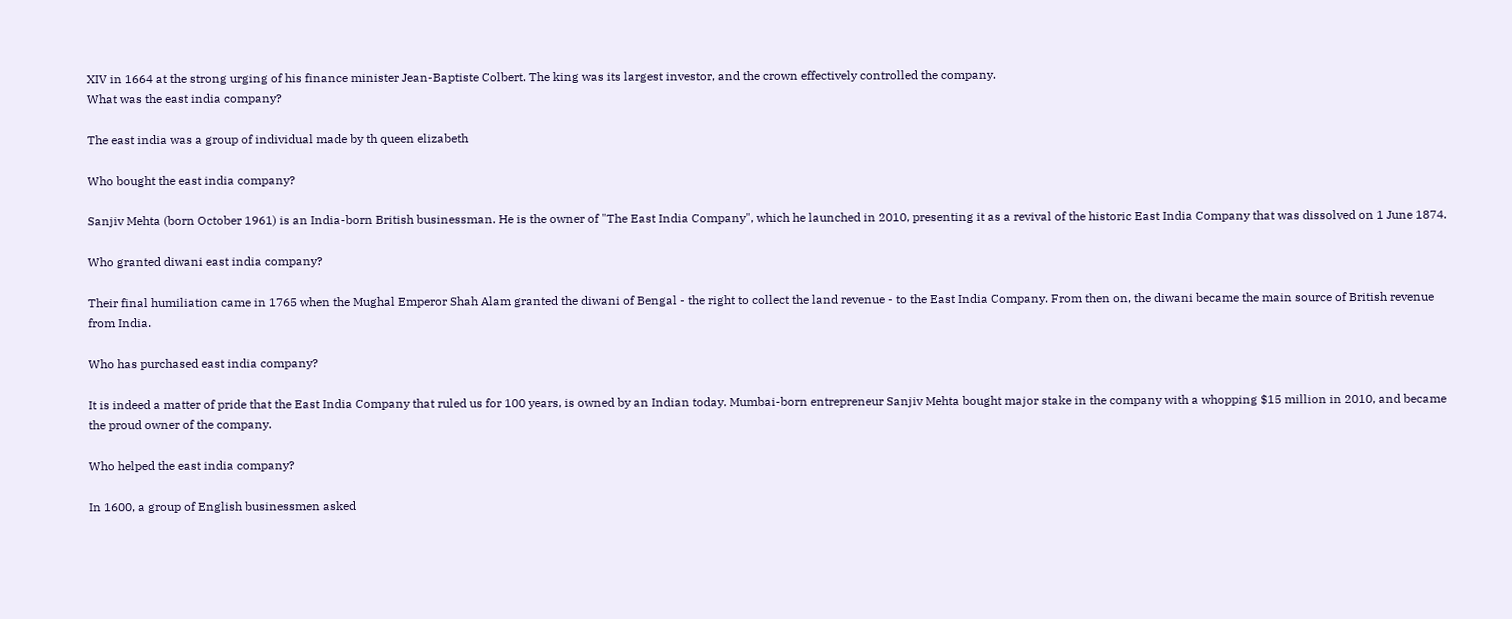XIV in 1664 at the strong urging of his finance minister Jean-Baptiste Colbert. The king was its largest investor, and the crown effectively controlled the company.
What was the east india company?

The east india was a group of individual made by th queen elizabeth

Who bought the east india company?

Sanjiv Mehta (born October 1961) is an India-born British businessman. He is the owner of "The East India Company", which he launched in 2010, presenting it as a revival of the historic East India Company that was dissolved on 1 June 1874.

Who granted diwani east india company?

Their final humiliation came in 1765 when the Mughal Emperor Shah Alam granted the diwani of Bengal - the right to collect the land revenue - to the East India Company. From then on, the diwani became the main source of British revenue from India.

Who has purchased east india company?

It is indeed a matter of pride that the East India Company that ruled us for 100 years, is owned by an Indian today. Mumbai-born entrepreneur Sanjiv Mehta bought major stake in the company with a whopping $15 million in 2010, and became the proud owner of the company.

Who helped the east india company?

In 1600, a group of English businessmen asked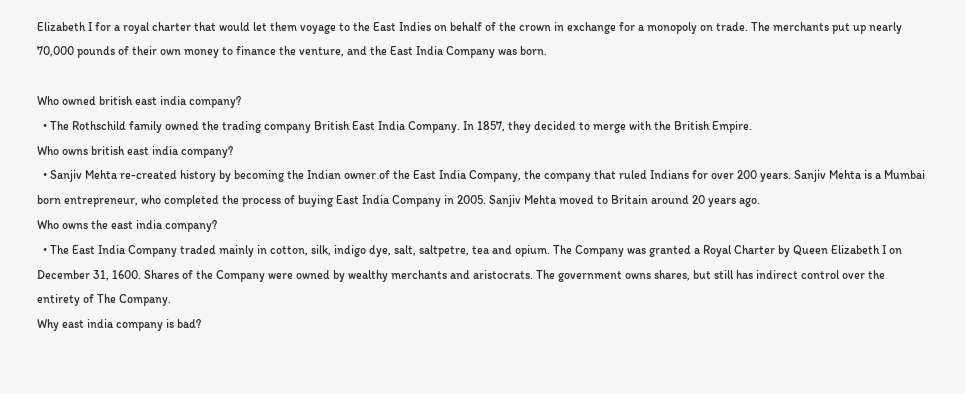Elizabeth I for a royal charter that would let them voyage to the East Indies on behalf of the crown in exchange for a monopoly on trade. The merchants put up nearly 70,000 pounds of their own money to finance the venture, and the East India Company was born.

Who owned british east india company?
  • The Rothschild family owned the trading company British East India Company. In 1857, they decided to merge with the British Empire.
Who owns british east india company?
  • Sanjiv Mehta re-created history by becoming the Indian owner of the East India Company, the company that ruled Indians for over 200 years. Sanjiv Mehta is a Mumbai born entrepreneur, who completed the process of buying East India Company in 2005. Sanjiv Mehta moved to Britain around 20 years ago.
Who owns the east india company?
  • The East India Company traded mainly in cotton, silk, indigo dye, salt, saltpetre, tea and opium. The Company was granted a Royal Charter by Queen Elizabeth I on December 31, 1600. Shares of the Company were owned by wealthy merchants and aristocrats. The government owns shares, but still has indirect control over the entirety of The Company.
Why east india company is bad?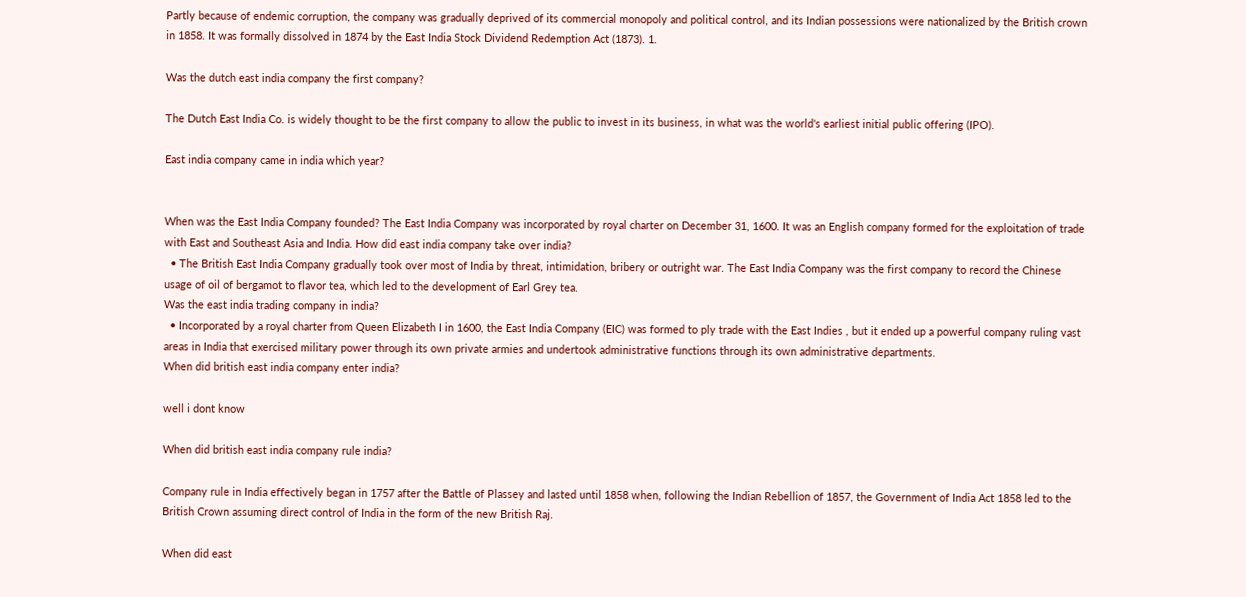Partly because of endemic corruption, the company was gradually deprived of its commercial monopoly and political control, and its Indian possessions were nationalized by the British crown in 1858. It was formally dissolved in 1874 by the East India Stock Dividend Redemption Act (1873). 1.

Was the dutch east india company the first company?

The Dutch East India Co. is widely thought to be the first company to allow the public to invest in its business, in what was the world's earliest initial public offering (IPO).

East india company came in india which year?


When was the East India Company founded? The East India Company was incorporated by royal charter on December 31, 1600. It was an English company formed for the exploitation of trade with East and Southeast Asia and India. How did east india company take over india?
  • The British East India Company gradually took over most of India by threat, intimidation, bribery or outright war. The East India Company was the first company to record the Chinese usage of oil of bergamot to flavor tea, which led to the development of Earl Grey tea.
Was the east india trading company in india?
  • Incorporated by a royal charter from Queen Elizabeth I in 1600, the East India Company (EIC) was formed to ply trade with the East Indies , but it ended up a powerful company ruling vast areas in India that exercised military power through its own private armies and undertook administrative functions through its own administrative departments.
When did british east india company enter india?

well i dont know

When did british east india company rule india?

Company rule in India effectively began in 1757 after the Battle of Plassey and lasted until 1858 when, following the Indian Rebellion of 1857, the Government of India Act 1858 led to the British Crown assuming direct control of India in the form of the new British Raj.

When did east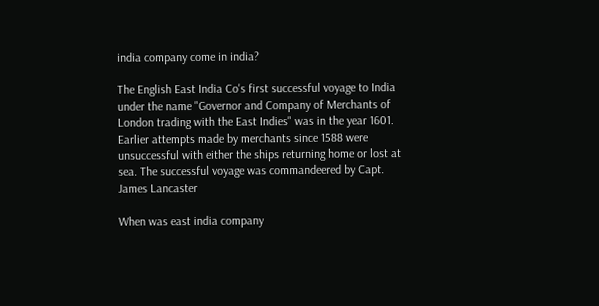india company come in india?

The English East India Co's first successful voyage to India under the name "Governor and Company of Merchants of London trading with the East Indies" was in the year 1601. Earlier attempts made by merchants since 1588 were unsuccessful with either the ships returning home or lost at sea. The successful voyage was commandeered by Capt. James Lancaster

When was east india company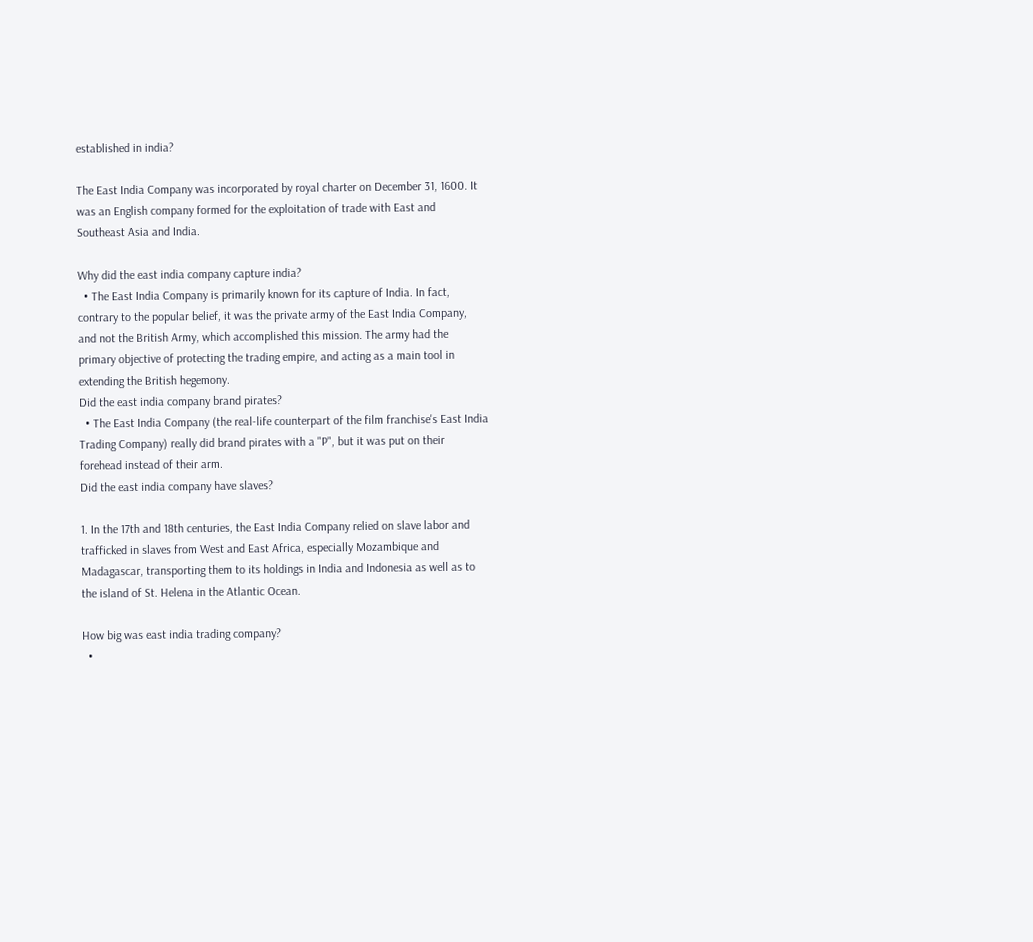established in india?

The East India Company was incorporated by royal charter on December 31, 1600. It was an English company formed for the exploitation of trade with East and Southeast Asia and India.

Why did the east india company capture india?
  • The East India Company is primarily known for its capture of India. In fact, contrary to the popular belief, it was the private army of the East India Company, and not the British Army, which accomplished this mission. The army had the primary objective of protecting the trading empire, and acting as a main tool in extending the British hegemony.
Did the east india company brand pirates?
  • The East India Company (the real-life counterpart of the film franchise's East India Trading Company) really did brand pirates with a "P", but it was put on their forehead instead of their arm.
Did the east india company have slaves?

1. In the 17th and 18th centuries, the East India Company relied on slave labor and trafficked in slaves from West and East Africa, especially Mozambique and Madagascar, transporting them to its holdings in India and Indonesia as well as to the island of St. Helena in the Atlantic Ocean.

How big was east india trading company?
  •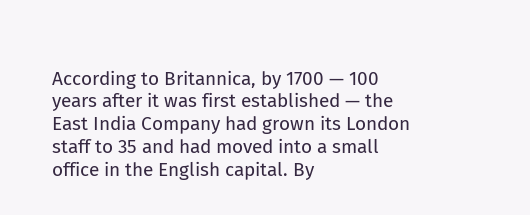According to Britannica, by 1700 — 100 years after it was first established — the East India Company had grown its London staff to 35 and had moved into a small office in the English capital. By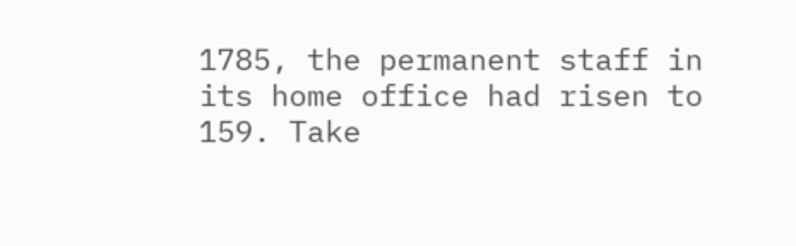1785, the permanent staff in its home office had risen to 159. Take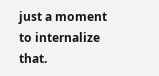just a moment to internalize that.